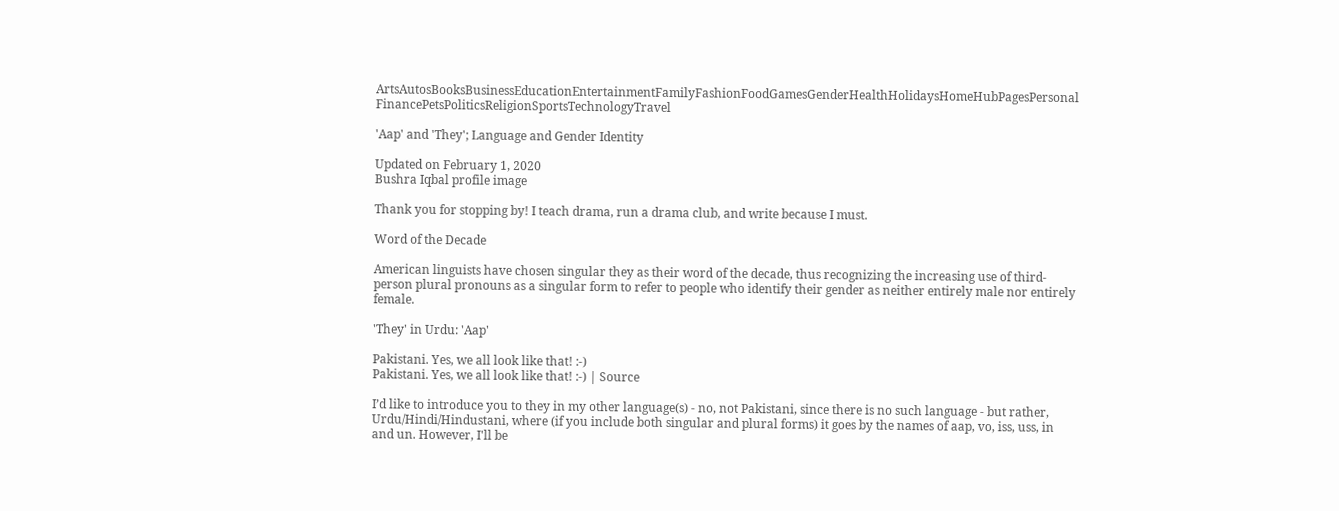ArtsAutosBooksBusinessEducationEntertainmentFamilyFashionFoodGamesGenderHealthHolidaysHomeHubPagesPersonal FinancePetsPoliticsReligionSportsTechnologyTravel

'Aap' and 'They'; Language and Gender Identity

Updated on February 1, 2020
Bushra Iqbal profile image

Thank you for stopping by! I teach drama, run a drama club, and write because I must.

Word of the Decade

American linguists have chosen singular they as their word of the decade, thus recognizing the increasing use of third-person plural pronouns as a singular form to refer to people who identify their gender as neither entirely male nor entirely female.

'They' in Urdu: 'Aap'

Pakistani. Yes, we all look like that! :-)
Pakistani. Yes, we all look like that! :-) | Source

I’d like to introduce you to they in my other language(s) - no, not Pakistani, since there is no such language - but rather, Urdu/Hindi/Hindustani, where (if you include both singular and plural forms) it goes by the names of aap, vo, iss, uss, in and un. However, I'll be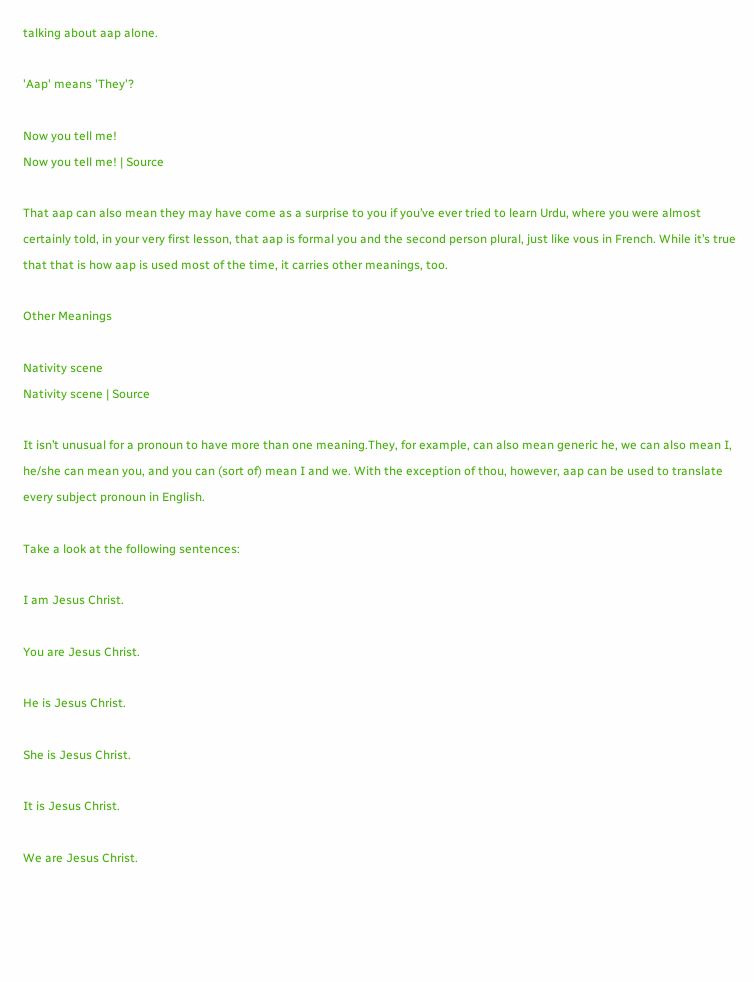talking about aap alone.

'Aap' means 'They'?

Now you tell me!
Now you tell me! | Source

That aap can also mean they may have come as a surprise to you if you’ve ever tried to learn Urdu, where you were almost certainly told, in your very first lesson, that aap is formal you and the second person plural, just like vous in French. While it’s true that that is how aap is used most of the time, it carries other meanings, too.

Other Meanings

Nativity scene
Nativity scene | Source

It isn’t unusual for a pronoun to have more than one meaning.They, for example, can also mean generic he, we can also mean I, he/she can mean you, and you can (sort of) mean I and we. With the exception of thou, however, aap can be used to translate every subject pronoun in English.

Take a look at the following sentences:

I am Jesus Christ.

You are Jesus Christ.

He is Jesus Christ.

She is Jesus Christ.

It is Jesus Christ.

We are Jesus Christ.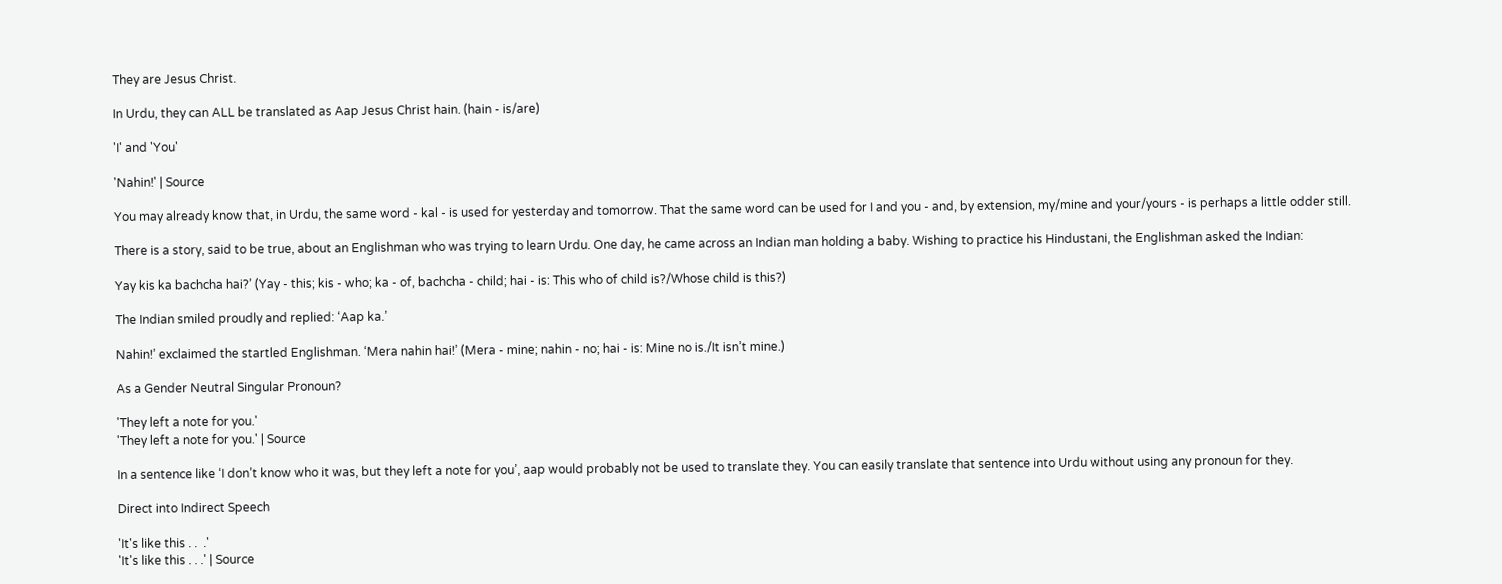They are Jesus Christ.

In Urdu, they can ALL be translated as Aap Jesus Christ hain. (hain - is/are)

'I' and 'You'

'Nahin!' | Source

You may already know that, in Urdu, the same word - kal - is used for yesterday and tomorrow. That the same word can be used for I and you - and, by extension, my/mine and your/yours - is perhaps a little odder still.

There is a story, said to be true, about an Englishman who was trying to learn Urdu. One day, he came across an Indian man holding a baby. Wishing to practice his Hindustani, the Englishman asked the Indian:

Yay kis ka bachcha hai?’ (Yay - this; kis - who; ka - of, bachcha - child; hai - is: This who of child is?/Whose child is this?)

The Indian smiled proudly and replied: ‘Aap ka.’

Nahin!’ exclaimed the startled Englishman. ‘Mera nahin hai!’ (Mera - mine; nahin - no; hai - is: Mine no is./It isn’t mine.)

As a Gender Neutral Singular Pronoun?

'They left a note for you.'
'They left a note for you.' | Source

In a sentence like ‘I don’t know who it was, but they left a note for you’, aap would probably not be used to translate they. You can easily translate that sentence into Urdu without using any pronoun for they.

Direct into Indirect Speech

'It's like this . .  .'
'It's like this . . .' | Source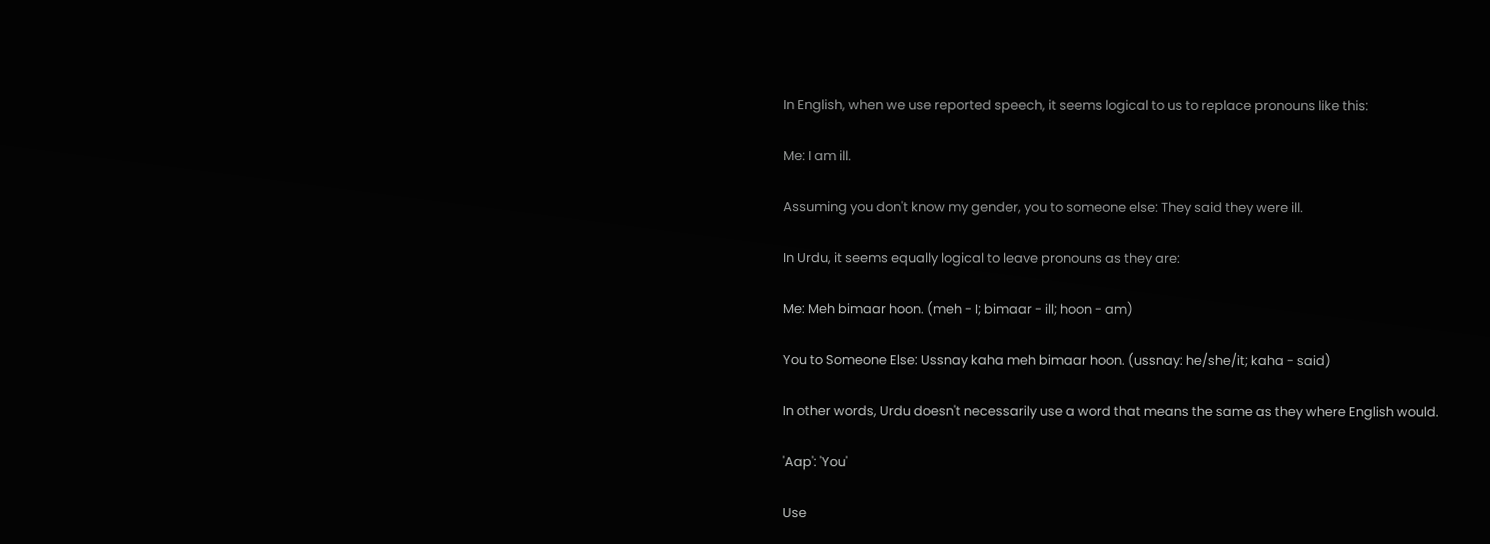In English, when we use reported speech, it seems logical to us to replace pronouns like this:

Me: I am ill.

Assuming you don't know my gender, you to someone else: They said they were ill.

In Urdu, it seems equally logical to leave pronouns as they are:

Me: Meh bimaar hoon. (meh - I; bimaar - ill; hoon - am)

You to Someone Else: Ussnay kaha meh bimaar hoon. (ussnay: he/she/it; kaha - said)

In other words, Urdu doesn't necessarily use a word that means the same as they where English would.

'Aap': 'You'

Use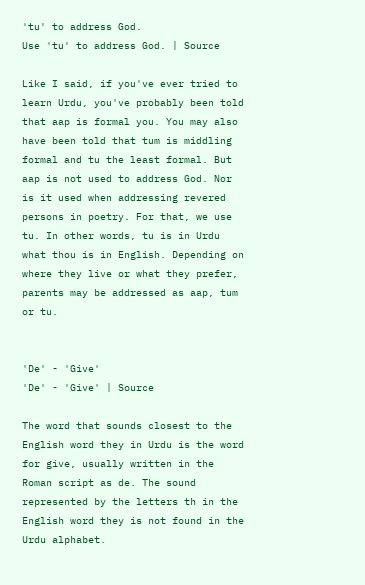'tu' to address God.
Use 'tu' to address God. | Source

Like I said, if you've ever tried to learn Urdu, you've probably been told that aap is formal you. You may also have been told that tum is middling formal and tu the least formal. But aap is not used to address God. Nor is it used when addressing revered persons in poetry. For that, we use tu. In other words, tu is in Urdu what thou is in English. Depending on where they live or what they prefer, parents may be addressed as aap, tum or tu.


'De' - 'Give'
'De' - 'Give' | Source

The word that sounds closest to the English word they in Urdu is the word for give, usually written in the Roman script as de. The sound represented by the letters th in the English word they is not found in the Urdu alphabet.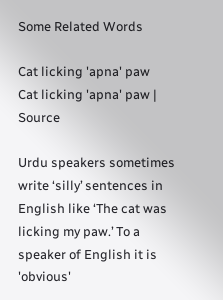Some Related Words

Cat licking 'apna' paw
Cat licking 'apna' paw | Source

Urdu speakers sometimes write ‘silly’ sentences in English like ‘The cat was licking my paw.’ To a speaker of English it is 'obvious'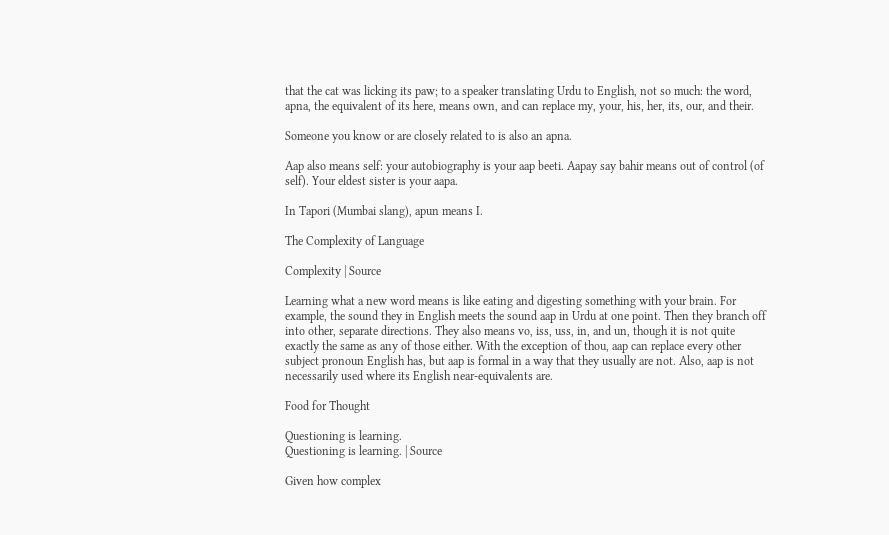that the cat was licking its paw; to a speaker translating Urdu to English, not so much: the word, apna, the equivalent of its here, means own, and can replace my, your, his, her, its, our, and their.

Someone you know or are closely related to is also an apna.

Aap also means self: your autobiography is your aap beeti. Aapay say bahir means out of control (of self). Your eldest sister is your aapa.

In Tapori (Mumbai slang), apun means I.

The Complexity of Language

Complexity | Source

Learning what a new word means is like eating and digesting something with your brain. For example, the sound they in English meets the sound aap in Urdu at one point. Then they branch off into other, separate directions. They also means vo, iss, uss, in, and un, though it is not quite exactly the same as any of those either. With the exception of thou, aap can replace every other subject pronoun English has, but aap is formal in a way that they usually are not. Also, aap is not necessarily used where its English near-equivalents are.

Food for Thought

Questioning is learning.
Questioning is learning. | Source

Given how complex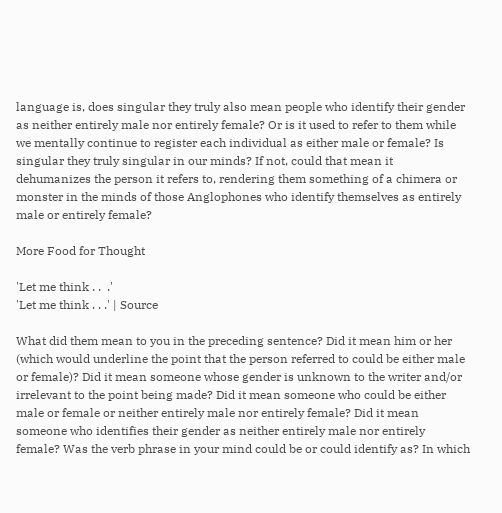language is, does singular they truly also mean people who identify their gender as neither entirely male nor entirely female? Or is it used to refer to them while we mentally continue to register each individual as either male or female? Is singular they truly singular in our minds? If not, could that mean it dehumanizes the person it refers to, rendering them something of a chimera or monster in the minds of those Anglophones who identify themselves as entirely male or entirely female?

More Food for Thought

'Let me think . .  .'
'Let me think . . .' | Source

What did them mean to you in the preceding sentence? Did it mean him or her (which would underline the point that the person referred to could be either male or female)? Did it mean someone whose gender is unknown to the writer and/or irrelevant to the point being made? Did it mean someone who could be either male or female or neither entirely male nor entirely female? Did it mean someone who identifies their gender as neither entirely male nor entirely female? Was the verb phrase in your mind could be or could identify as? In which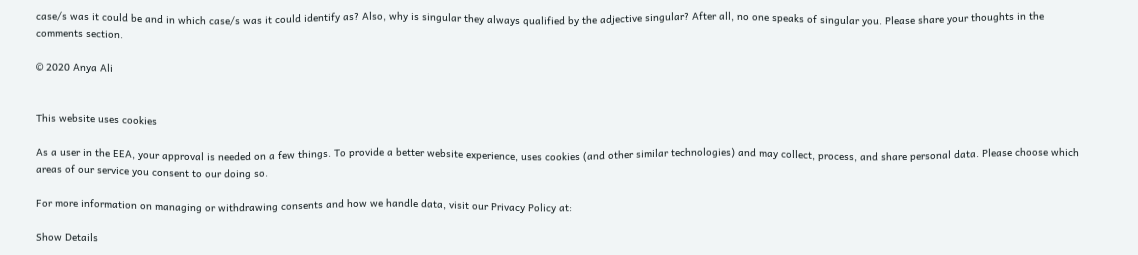case/s was it could be and in which case/s was it could identify as? Also, why is singular they always qualified by the adjective singular? After all, no one speaks of singular you. Please share your thoughts in the comments section.

© 2020 Anya Ali


This website uses cookies

As a user in the EEA, your approval is needed on a few things. To provide a better website experience, uses cookies (and other similar technologies) and may collect, process, and share personal data. Please choose which areas of our service you consent to our doing so.

For more information on managing or withdrawing consents and how we handle data, visit our Privacy Policy at:

Show Details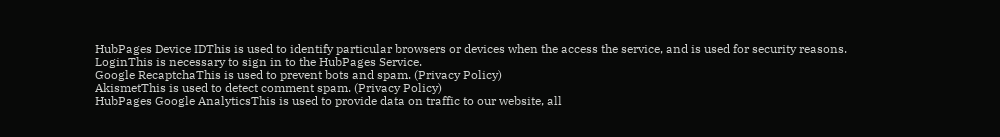HubPages Device IDThis is used to identify particular browsers or devices when the access the service, and is used for security reasons.
LoginThis is necessary to sign in to the HubPages Service.
Google RecaptchaThis is used to prevent bots and spam. (Privacy Policy)
AkismetThis is used to detect comment spam. (Privacy Policy)
HubPages Google AnalyticsThis is used to provide data on traffic to our website, all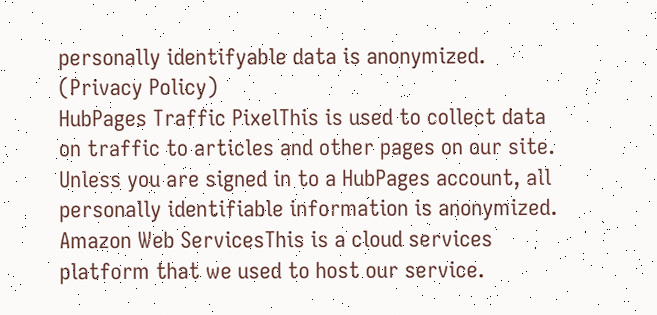personally identifyable data is anonymized. (Privacy Policy)
HubPages Traffic PixelThis is used to collect data on traffic to articles and other pages on our site. Unless you are signed in to a HubPages account, all personally identifiable information is anonymized.
Amazon Web ServicesThis is a cloud services platform that we used to host our service.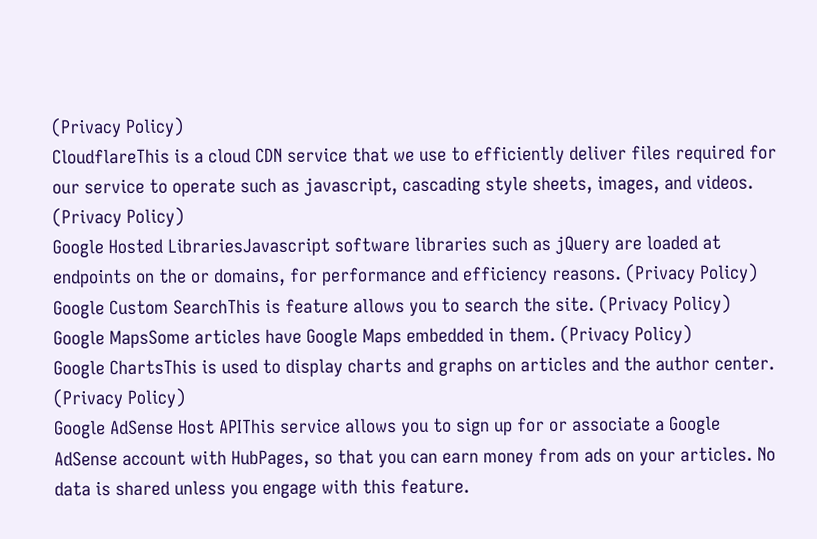(Privacy Policy)
CloudflareThis is a cloud CDN service that we use to efficiently deliver files required for our service to operate such as javascript, cascading style sheets, images, and videos. (Privacy Policy)
Google Hosted LibrariesJavascript software libraries such as jQuery are loaded at endpoints on the or domains, for performance and efficiency reasons. (Privacy Policy)
Google Custom SearchThis is feature allows you to search the site. (Privacy Policy)
Google MapsSome articles have Google Maps embedded in them. (Privacy Policy)
Google ChartsThis is used to display charts and graphs on articles and the author center. (Privacy Policy)
Google AdSense Host APIThis service allows you to sign up for or associate a Google AdSense account with HubPages, so that you can earn money from ads on your articles. No data is shared unless you engage with this feature.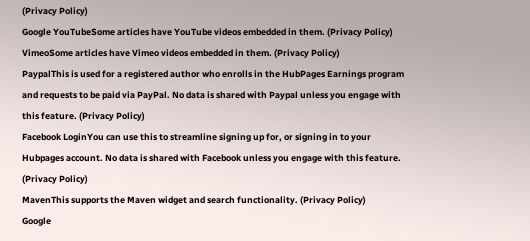(Privacy Policy)
Google YouTubeSome articles have YouTube videos embedded in them. (Privacy Policy)
VimeoSome articles have Vimeo videos embedded in them. (Privacy Policy)
PaypalThis is used for a registered author who enrolls in the HubPages Earnings program and requests to be paid via PayPal. No data is shared with Paypal unless you engage with this feature. (Privacy Policy)
Facebook LoginYou can use this to streamline signing up for, or signing in to your Hubpages account. No data is shared with Facebook unless you engage with this feature. (Privacy Policy)
MavenThis supports the Maven widget and search functionality. (Privacy Policy)
Google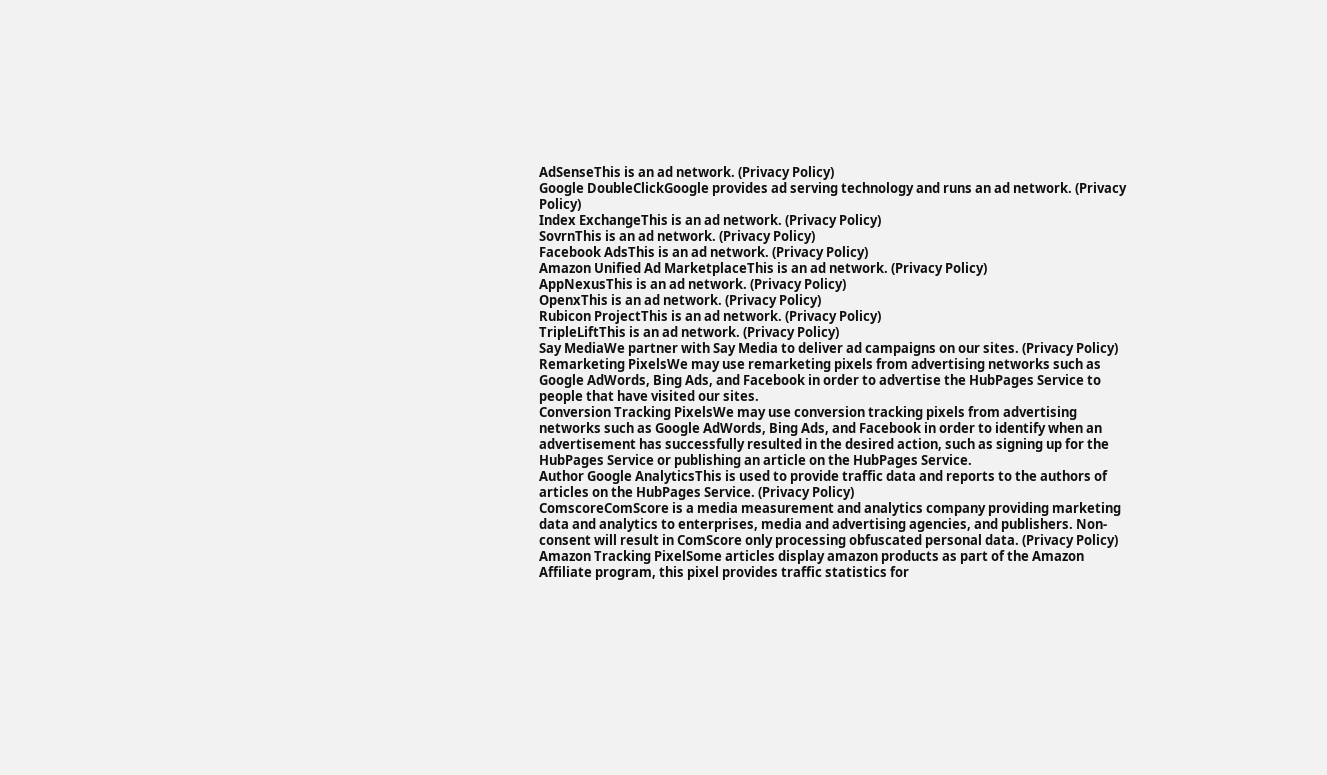AdSenseThis is an ad network. (Privacy Policy)
Google DoubleClickGoogle provides ad serving technology and runs an ad network. (Privacy Policy)
Index ExchangeThis is an ad network. (Privacy Policy)
SovrnThis is an ad network. (Privacy Policy)
Facebook AdsThis is an ad network. (Privacy Policy)
Amazon Unified Ad MarketplaceThis is an ad network. (Privacy Policy)
AppNexusThis is an ad network. (Privacy Policy)
OpenxThis is an ad network. (Privacy Policy)
Rubicon ProjectThis is an ad network. (Privacy Policy)
TripleLiftThis is an ad network. (Privacy Policy)
Say MediaWe partner with Say Media to deliver ad campaigns on our sites. (Privacy Policy)
Remarketing PixelsWe may use remarketing pixels from advertising networks such as Google AdWords, Bing Ads, and Facebook in order to advertise the HubPages Service to people that have visited our sites.
Conversion Tracking PixelsWe may use conversion tracking pixels from advertising networks such as Google AdWords, Bing Ads, and Facebook in order to identify when an advertisement has successfully resulted in the desired action, such as signing up for the HubPages Service or publishing an article on the HubPages Service.
Author Google AnalyticsThis is used to provide traffic data and reports to the authors of articles on the HubPages Service. (Privacy Policy)
ComscoreComScore is a media measurement and analytics company providing marketing data and analytics to enterprises, media and advertising agencies, and publishers. Non-consent will result in ComScore only processing obfuscated personal data. (Privacy Policy)
Amazon Tracking PixelSome articles display amazon products as part of the Amazon Affiliate program, this pixel provides traffic statistics for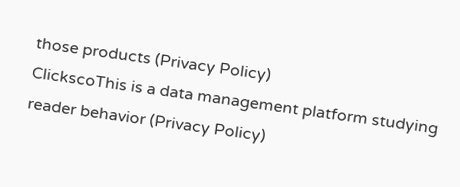those products (Privacy Policy)
ClickscoThis is a data management platform studying reader behavior (Privacy Policy)